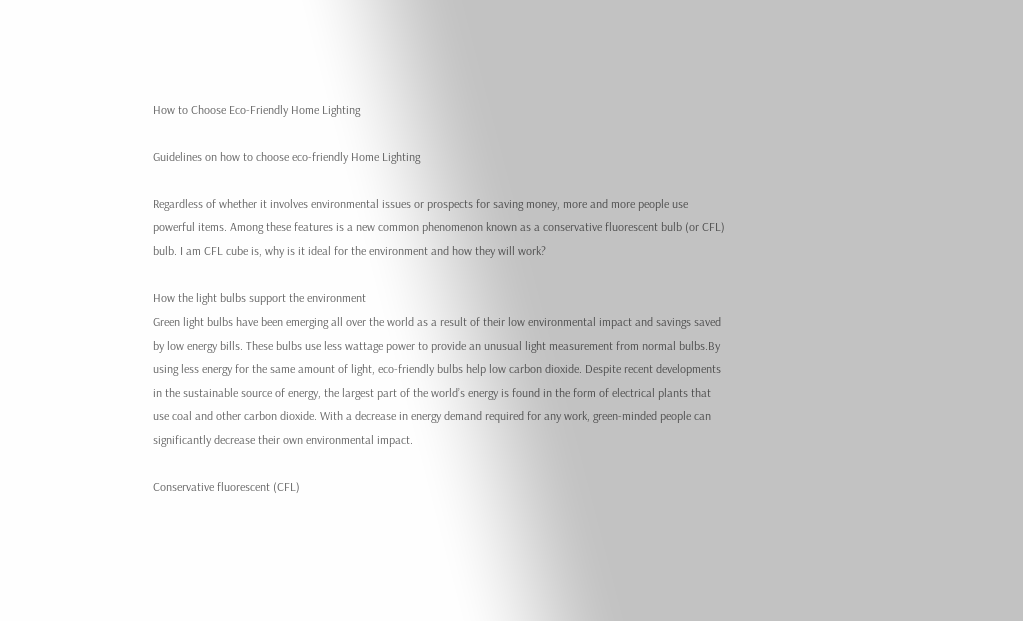How to Choose Eco-Friendly Home Lighting

Guidelines on how to choose eco-friendly Home Lighting

Regardless of whether it involves environmental issues or prospects for saving money, more and more people use powerful items. Among these features is a new common phenomenon known as a conservative fluorescent bulb (or CFL) bulb. I am CFL cube is, why is it ideal for the environment and how they will work?

How the light bulbs support the environment
Green light bulbs have been emerging all over the world as a result of their low environmental impact and savings saved by low energy bills. These bulbs use less wattage power to provide an unusual light measurement from normal bulbs.By using less energy for the same amount of light, eco-friendly bulbs help low carbon dioxide. Despite recent developments in the sustainable source of energy, the largest part of the world’s energy is found in the form of electrical plants that use coal and other carbon dioxide. With a decrease in energy demand required for any work, green-minded people can significantly decrease their own environmental impact.

Conservative fluorescent (CFL)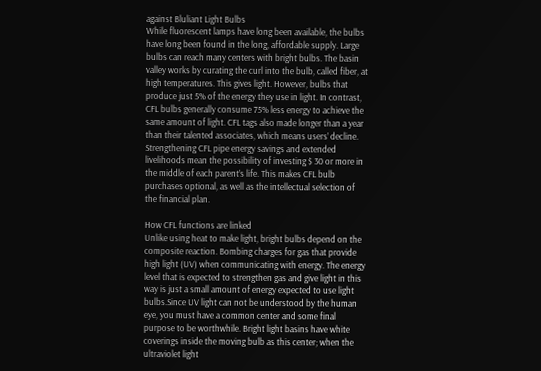against Bluliant Light Bulbs
While fluorescent lamps have long been available, the bulbs have long been found in the long, affordable supply. Large bulbs can reach many centers with bright bulbs. The basin valley works by curating the curl into the bulb, called fiber, at high temperatures. This gives light. However, bulbs that produce just 5% of the energy they use in light. In contrast, CFL bulbs generally consume 75% less energy to achieve the same amount of light. CFL tags also made longer than a year than their talented associates, which means users’ decline. Strengthening CFL pipe energy savings and extended livelihoods mean the possibility of investing $ 30 or more in the middle of each parent’s life. This makes CFL bulb purchases optional, as well as the intellectual selection of the financial plan.

How CFL functions are linked
Unlike using heat to make light, bright bulbs depend on the composite reaction. Bombing charges for gas that provide high light (UV) when communicating with energy. The energy level that is expected to strengthen gas and give light in this way is just a small amount of energy expected to use light bulbs.Since UV light can not be understood by the human eye, you must have a common center and some final purpose to be worthwhile. Bright light basins have white coverings inside the moving bulb as this center; when the ultraviolet light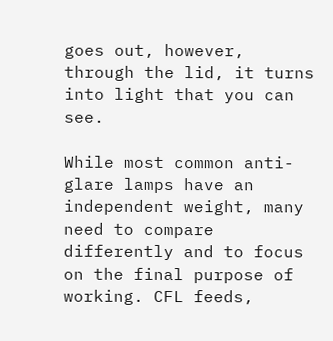goes out, however, through the lid, it turns into light that you can see.

While most common anti-glare lamps have an independent weight, many need to compare differently and to focus on the final purpose of working. CFL feeds,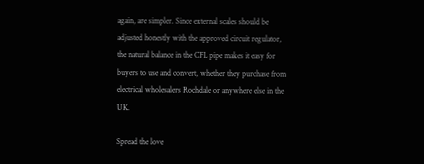again, are simpler. Since external scales should be adjusted honestly with the approved circuit regulator, the natural balance in the CFL pipe makes it easy for buyers to use and convert, whether they purchase from electrical wholesalers Rochdale or anywhere else in the UK.

Spread the love